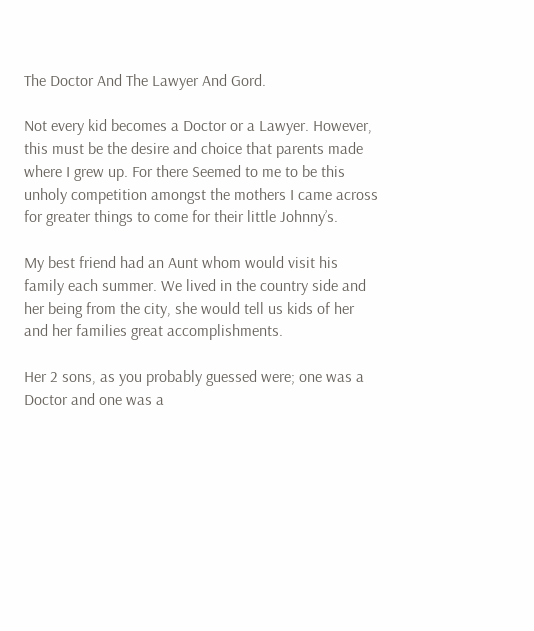The Doctor And The Lawyer And Gord.

Not every kid becomes a Doctor or a Lawyer. However, this must be the desire and choice that parents made where I grew up. For there Seemed to me to be this unholy competition amongst the mothers I came across for greater things to come for their little Johnny’s.

My best friend had an Aunt whom would visit his family each summer. We lived in the country side and her being from the city, she would tell us kids of her and her families great accomplishments.

Her 2 sons, as you probably guessed were; one was a Doctor and one was a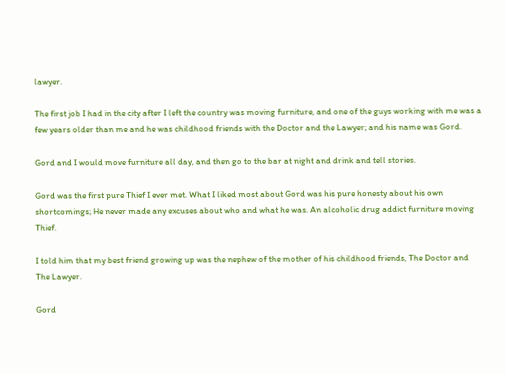lawyer.

The first job I had in the city after I left the country was moving furniture, and one of the guys working with me was a few years older than me and he was childhood friends with the Doctor and the Lawyer; and his name was Gord.

Gord and I would move furniture all day, and then go to the bar at night and drink and tell stories.

Gord was the first pure Thief I ever met. What I liked most about Gord was his pure honesty about his own shortcomings; He never made any excuses about who and what he was. An alcoholic drug addict furniture moving Thief.

I told him that my best friend growing up was the nephew of the mother of his childhood friends, The Doctor and The Lawyer.

Gord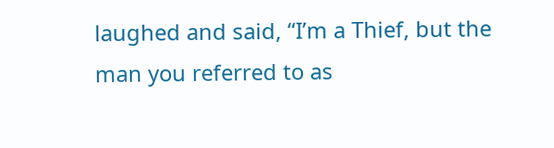laughed and said, “I’m a Thief, but the man you referred to as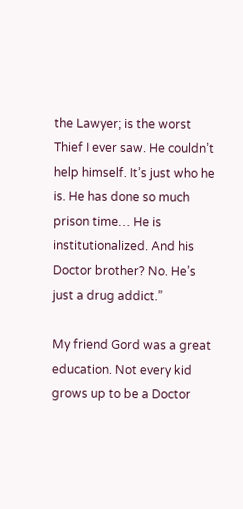the Lawyer; is the worst Thief I ever saw. He couldn’t help himself. It’s just who he is. He has done so much prison time… He is institutionalized. And his Doctor brother? No. He’s just a drug addict.”

My friend Gord was a great education. Not every kid grows up to be a Doctor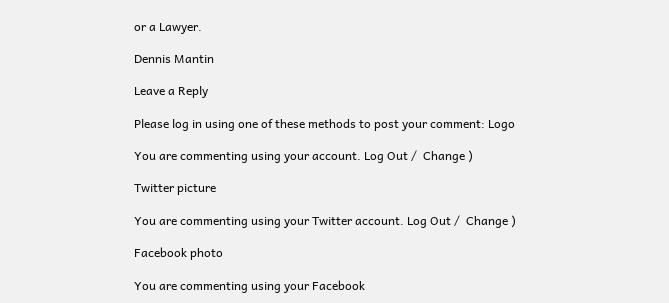or a Lawyer.

Dennis Mantin

Leave a Reply

Please log in using one of these methods to post your comment: Logo

You are commenting using your account. Log Out /  Change )

Twitter picture

You are commenting using your Twitter account. Log Out /  Change )

Facebook photo

You are commenting using your Facebook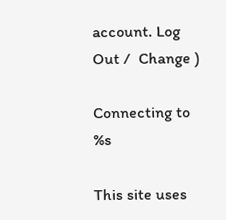account. Log Out /  Change )

Connecting to %s

This site uses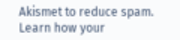Akismet to reduce spam. Learn how your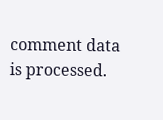comment data is processed.